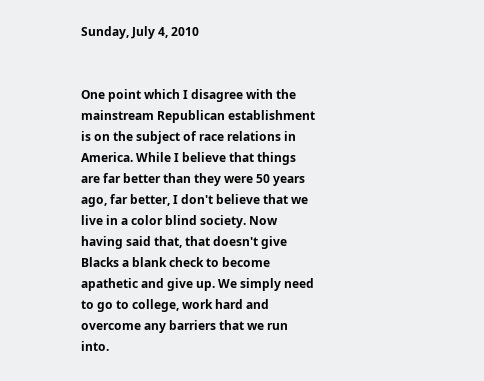Sunday, July 4, 2010


One point which I disagree with the mainstream Republican establishment is on the subject of race relations in America. While I believe that things are far better than they were 50 years ago, far better, I don't believe that we live in a color blind society. Now having said that, that doesn't give Blacks a blank check to become apathetic and give up. We simply need to go to college, work hard and overcome any barriers that we run into.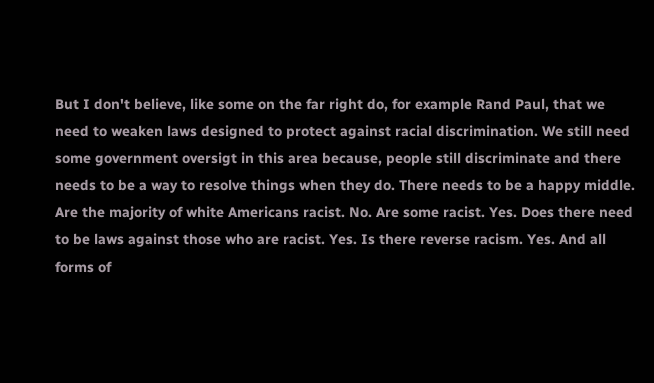But I don't believe, like some on the far right do, for example Rand Paul, that we need to weaken laws designed to protect against racial discrimination. We still need some government oversigt in this area because, people still discriminate and there needs to be a way to resolve things when they do. There needs to be a happy middle. Are the majority of white Americans racist. No. Are some racist. Yes. Does there need to be laws against those who are racist. Yes. Is there reverse racism. Yes. And all forms of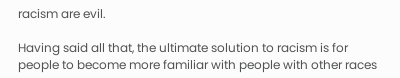racism are evil.

Having said all that, the ultimate solution to racism is for people to become more familiar with people with other races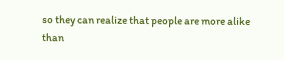so they can realize that people are more alike than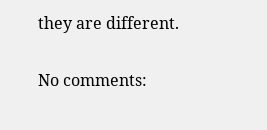they are different.

No comments: